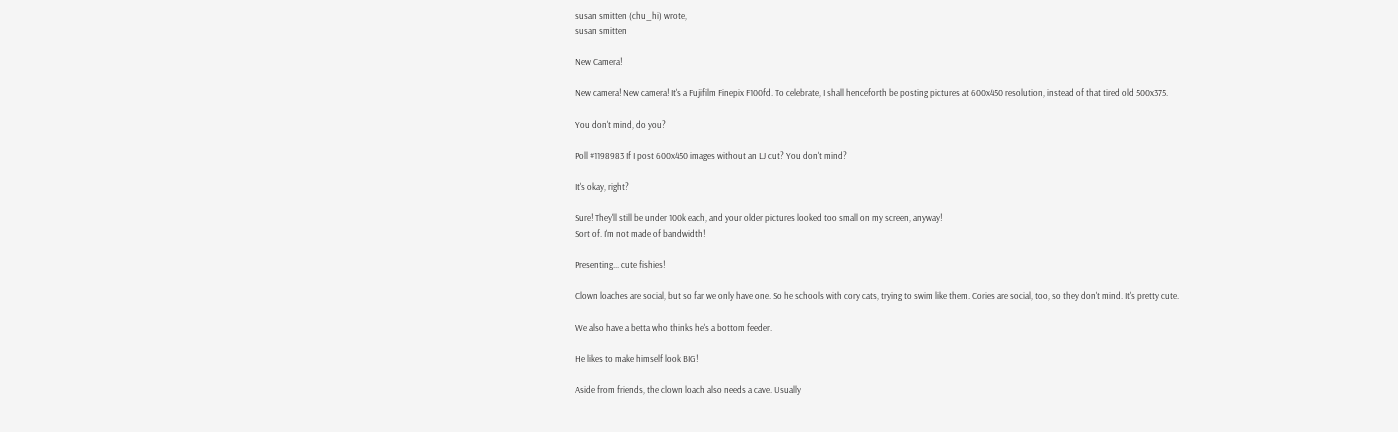susan smitten (chu_hi) wrote,
susan smitten

New Camera!

New camera! New camera! It's a Fujifilm Finepix F100fd. To celebrate, I shall henceforth be posting pictures at 600x450 resolution, instead of that tired old 500x375.

You don't mind, do you?

Poll #1198983 If I post 600x450 images without an LJ cut? You don't mind?

It's okay, right?

Sure! They'll still be under 100k each, and your older pictures looked too small on my screen, anyway!
Sort of. I'm not made of bandwidth!

Presenting... cute fishies!

Clown loaches are social, but so far we only have one. So he schools with cory cats, trying to swim like them. Cories are social, too, so they don't mind. It's pretty cute.

We also have a betta who thinks he's a bottom feeder.

He likes to make himself look BIG!

Aside from friends, the clown loach also needs a cave. Usually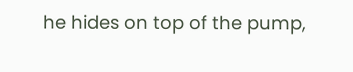he hides on top of the pump,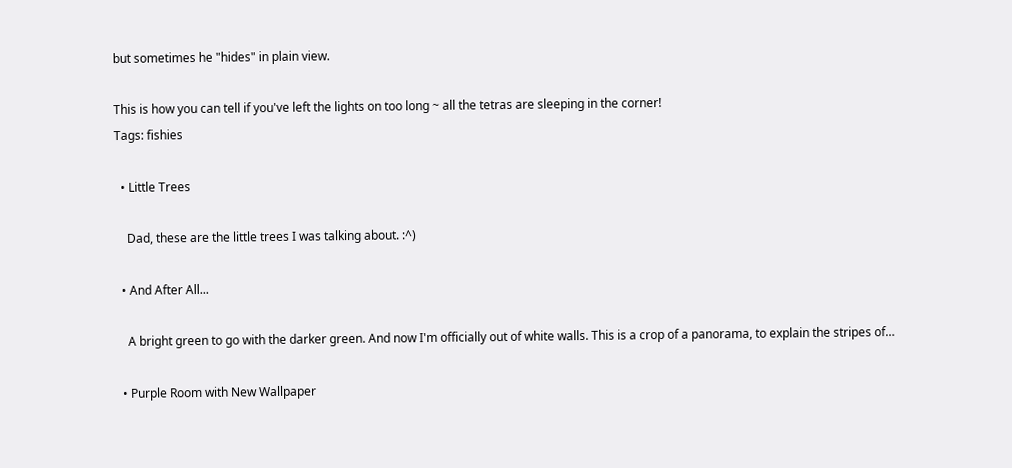but sometimes he "hides" in plain view.

This is how you can tell if you've left the lights on too long ~ all the tetras are sleeping in the corner!
Tags: fishies

  • Little Trees

    Dad, these are the little trees I was talking about. :^)

  • And After All...

    A bright green to go with the darker green. And now I'm officially out of white walls. This is a crop of a panorama, to explain the stripes of…

  • Purple Room with New Wallpaper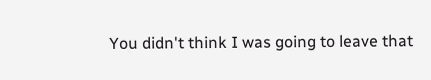You didn't think I was going to leave that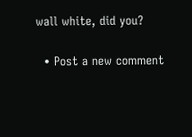wall white, did you?

  • Post a new comment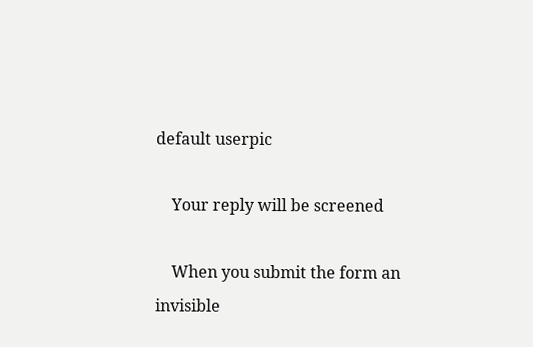default userpic

    Your reply will be screened

    When you submit the form an invisible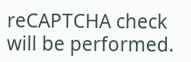reCAPTCHA check will be performed.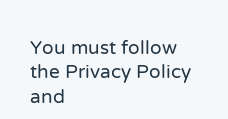You must follow the Privacy Policy and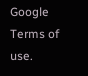Google Terms of use.